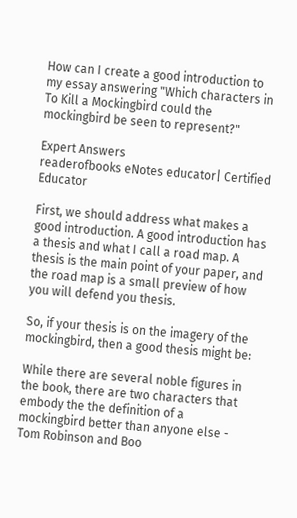How can I create a good introduction to my essay answering "Which characters in To Kill a Mockingbird could the mockingbird be seen to represent?"

Expert Answers
readerofbooks eNotes educator| Certified Educator

First, we should address what makes a good introduction. A good introduction has a thesis and what I call a road map. A thesis is the main point of your paper, and the road map is a small preview of how you will defend you thesis.

So, if your thesis is on the imagery of the mockingbird, then a good thesis might be:

While there are several noble figures in the book, there are two characters that embody the the definition of a mockingbird better than anyone else - Tom Robinson and Boo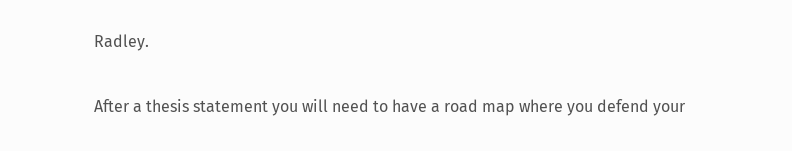Radley.

After a thesis statement you will need to have a road map where you defend your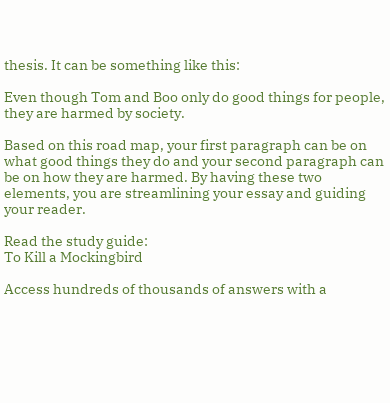thesis. It can be something like this:

Even though Tom and Boo only do good things for people, they are harmed by society.

Based on this road map, your first paragraph can be on what good things they do and your second paragraph can be on how they are harmed. By having these two elements, you are streamlining your essay and guiding your reader.

Read the study guide:
To Kill a Mockingbird

Access hundreds of thousands of answers with a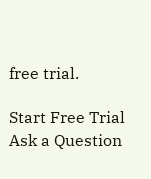free trial.

Start Free Trial
Ask a Question